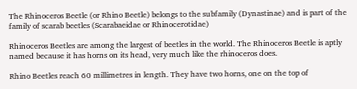The Rhinoceros Beetle (or Rhino Beetle) belongs to the subfamily (Dynastinae) and is part of the family of scarab beetles (Scarabaeidae or Rhinocerotidae)

Rhinoceros Beetles are among the largest of beetles in the world. The Rhinoceros Beetle is aptly named because it has horns on its head, very much like the rhinoceros does.

Rhino Beetles reach 60 millimetres in length. They have two horns, one on the top of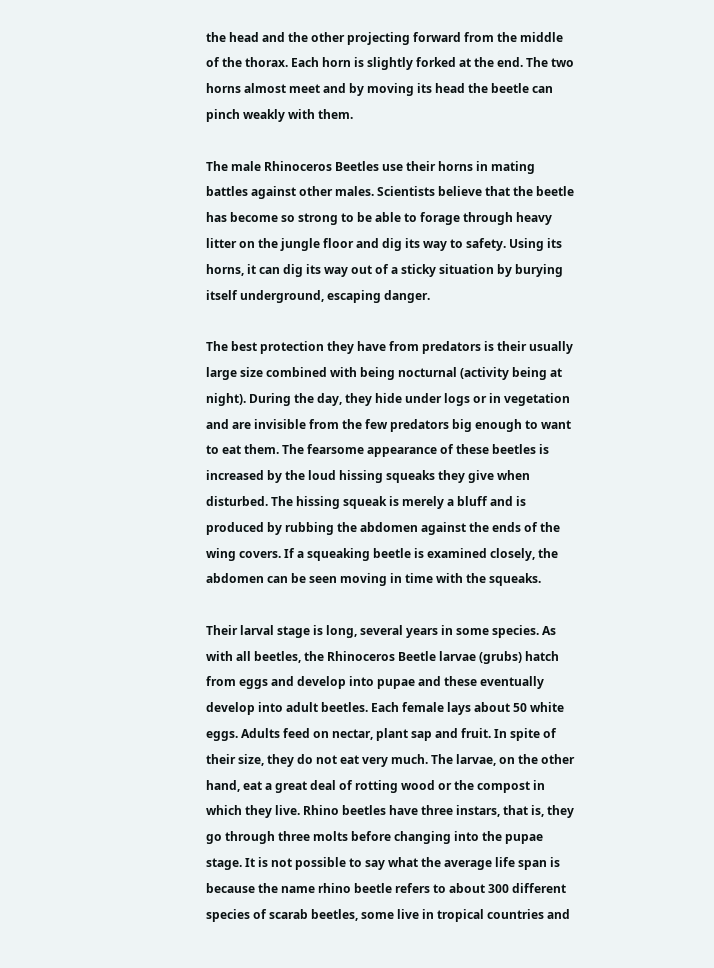the head and the other projecting forward from the middle of the thorax. Each horn is slightly forked at the end. The two horns almost meet and by moving its head the beetle can pinch weakly with them.

The male Rhinoceros Beetles use their horns in mating battles against other males. Scientists believe that the beetle has become so strong to be able to forage through heavy litter on the jungle floor and dig its way to safety. Using its horns, it can dig its way out of a sticky situation by burying itself underground, escaping danger.

The best protection they have from predators is their usually large size combined with being nocturnal (activity being at night). During the day, they hide under logs or in vegetation and are invisible from the few predators big enough to want to eat them. The fearsome appearance of these beetles is increased by the loud hissing squeaks they give when disturbed. The hissing squeak is merely a bluff and is produced by rubbing the abdomen against the ends of the wing covers. If a squeaking beetle is examined closely, the abdomen can be seen moving in time with the squeaks.

Their larval stage is long, several years in some species. As with all beetles, the Rhinoceros Beetle larvae (grubs) hatch from eggs and develop into pupae and these eventually develop into adult beetles. Each female lays about 50 white eggs. Adults feed on nectar, plant sap and fruit. In spite of their size, they do not eat very much. The larvae, on the other hand, eat a great deal of rotting wood or the compost in which they live. Rhino beetles have three instars, that is, they go through three molts before changing into the pupae stage. It is not possible to say what the average life span is because the name rhino beetle refers to about 300 different species of scarab beetles, some live in tropical countries and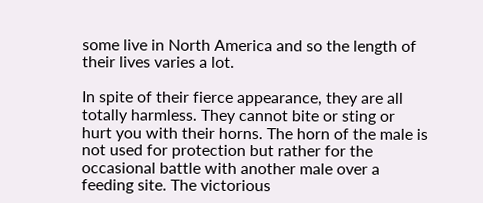some live in North America and so the length of their lives varies a lot.

In spite of their fierce appearance, they are all totally harmless. They cannot bite or sting or hurt you with their horns. The horn of the male is not used for protection but rather for the occasional battle with another male over a feeding site. The victorious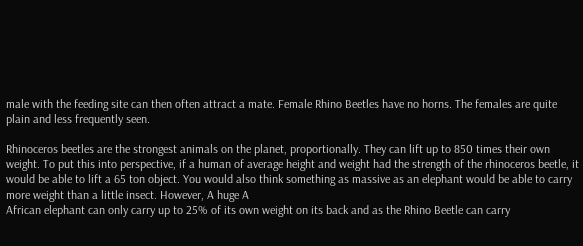male with the feeding site can then often attract a mate. Female Rhino Beetles have no horns. The females are quite plain and less frequently seen.

Rhinoceros beetles are the strongest animals on the planet, proportionally. They can lift up to 850 times their own weight. To put this into perspective, if a human of average height and weight had the strength of the rhinoceros beetle, it would be able to lift a 65 ton object. You would also think something as massive as an elephant would be able to carry more weight than a little insect. However, A huge A
African elephant can only carry up to 25% of its own weight on its back and as the Rhino Beetle can carry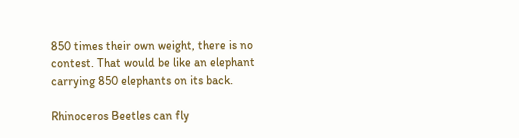850 times their own weight, there is no contest. That would be like an elephant carrying 850 elephants on its back.

Rhinoceros Beetles can fly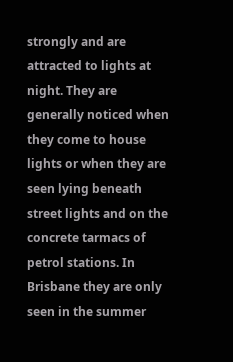strongly and are attracted to lights at night. They are generally noticed when they come to house lights or when they are seen lying beneath street lights and on the concrete tarmacs of petrol stations. In Brisbane they are only seen in the summer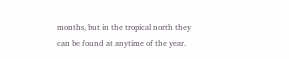months, but in the tropical north they can be found at anytime of the year.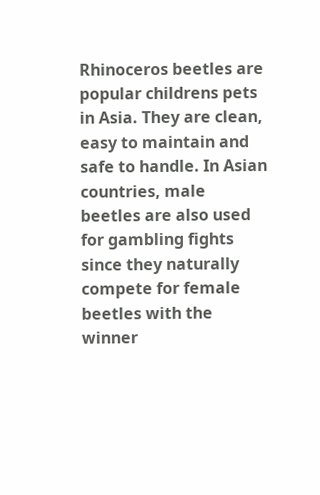Rhinoceros beetles are popular childrens pets in Asia. They are clean, easy to maintain and safe to handle. In Asian countries, male beetles are also used for gambling fights since they naturally compete for female beetles with the winner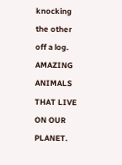knocking the other off a log. AMAZING ANIMALS THAT LIVE ON OUR PLANET.